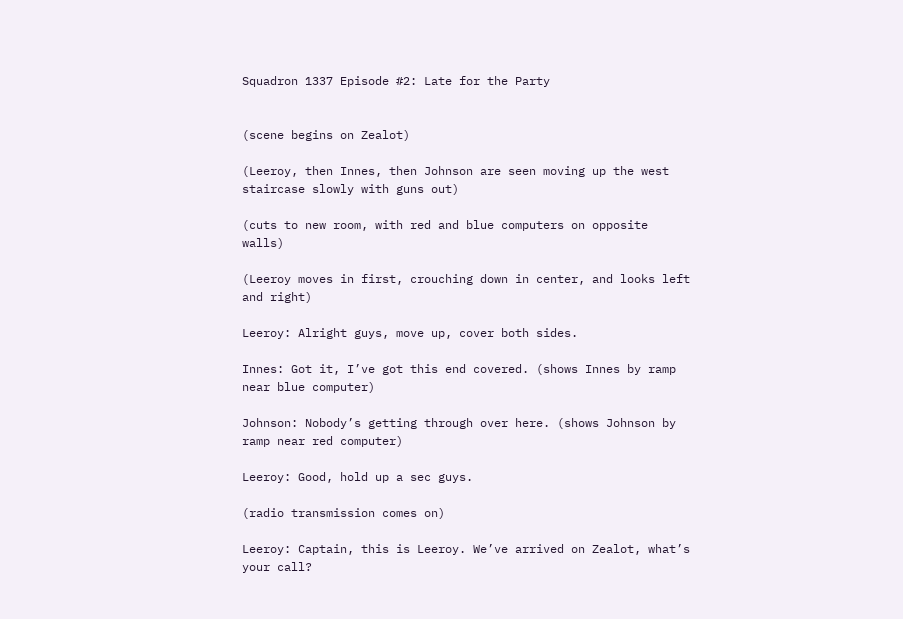Squadron 1337 Episode #2: Late for the Party


(scene begins on Zealot)

(Leeroy, then Innes, then Johnson are seen moving up the west staircase slowly with guns out)

(cuts to new room, with red and blue computers on opposite walls)

(Leeroy moves in first, crouching down in center, and looks left and right)

Leeroy: Alright guys, move up, cover both sides.

Innes: Got it, I’ve got this end covered. (shows Innes by ramp near blue computer)

Johnson: Nobody’s getting through over here. (shows Johnson by ramp near red computer)

Leeroy: Good, hold up a sec guys.

(radio transmission comes on)

Leeroy: Captain, this is Leeroy. We’ve arrived on Zealot, what’s your call?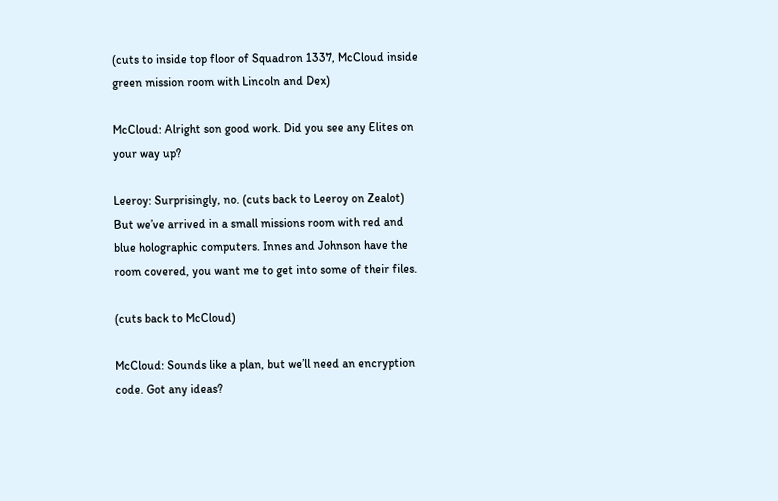(cuts to inside top floor of Squadron 1337, McCloud inside green mission room with Lincoln and Dex)

McCloud: Alright son good work. Did you see any Elites on your way up?

Leeroy: Surprisingly, no. (cuts back to Leeroy on Zealot) But we’ve arrived in a small missions room with red and blue holographic computers. Innes and Johnson have the room covered, you want me to get into some of their files.

(cuts back to McCloud)

McCloud: Sounds like a plan, but we’ll need an encryption code. Got any ideas?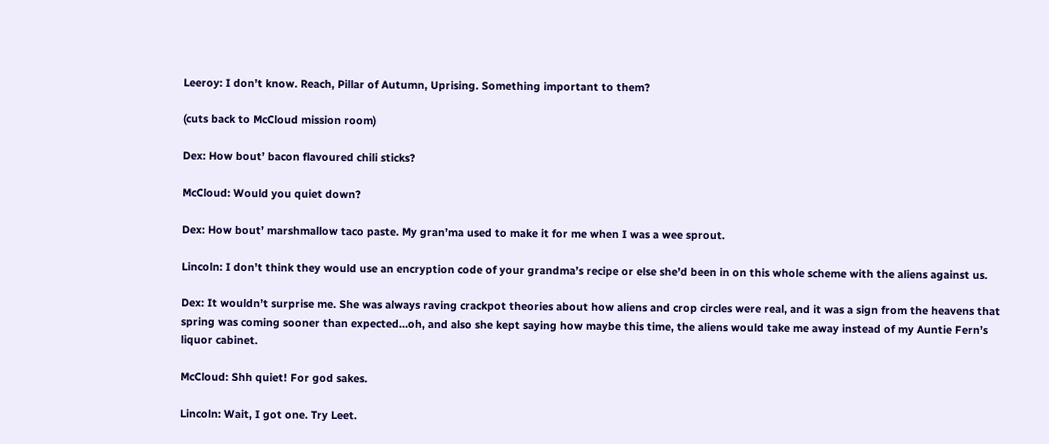Leeroy: I don’t know. Reach, Pillar of Autumn, Uprising. Something important to them?

(cuts back to McCloud mission room)

Dex: How bout’ bacon flavoured chili sticks?

McCloud: Would you quiet down?

Dex: How bout’ marshmallow taco paste. My gran’ma used to make it for me when I was a wee sprout.

Lincoln: I don’t think they would use an encryption code of your grandma’s recipe or else she’d been in on this whole scheme with the aliens against us.

Dex: It wouldn’t surprise me. She was always raving crackpot theories about how aliens and crop circles were real, and it was a sign from the heavens that spring was coming sooner than expected…oh, and also she kept saying how maybe this time, the aliens would take me away instead of my Auntie Fern’s liquor cabinet.

McCloud: Shh quiet! For god sakes.

Lincoln: Wait, I got one. Try Leet.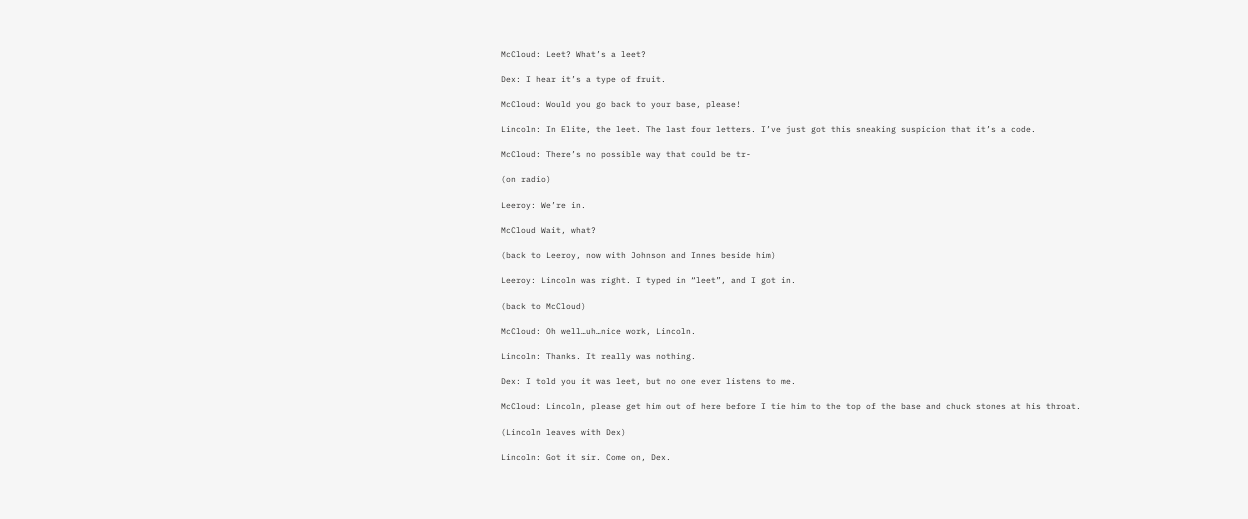McCloud: Leet? What’s a leet?

Dex: I hear it’s a type of fruit.

McCloud: Would you go back to your base, please!

Lincoln: In Elite, the leet. The last four letters. I’ve just got this sneaking suspicion that it’s a code.

McCloud: There’s no possible way that could be tr-

(on radio)

Leeroy: We’re in.

McCloud Wait, what?

(back to Leeroy, now with Johnson and Innes beside him)

Leeroy: Lincoln was right. I typed in “leet”, and I got in.

(back to McCloud)

McCloud: Oh well…uh…nice work, Lincoln.

Lincoln: Thanks. It really was nothing.

Dex: I told you it was leet, but no one ever listens to me.

McCloud: Lincoln, please get him out of here before I tie him to the top of the base and chuck stones at his throat.

(Lincoln leaves with Dex)

Lincoln: Got it sir. Come on, Dex.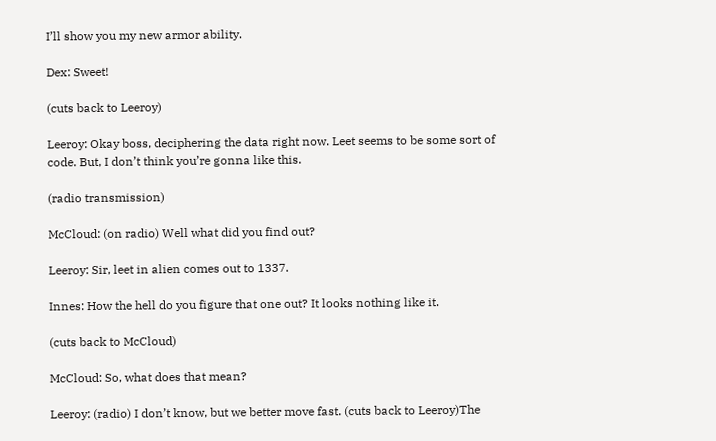I’ll show you my new armor ability.

Dex: Sweet!

(cuts back to Leeroy)

Leeroy: Okay boss, deciphering the data right now. Leet seems to be some sort of code. But, I don’t think you’re gonna like this.

(radio transmission)

McCloud: (on radio) Well what did you find out?

Leeroy: Sir, leet in alien comes out to 1337.

Innes: How the hell do you figure that one out? It looks nothing like it.

(cuts back to McCloud)

McCloud: So, what does that mean?

Leeroy: (radio) I don’t know, but we better move fast. (cuts back to Leeroy)The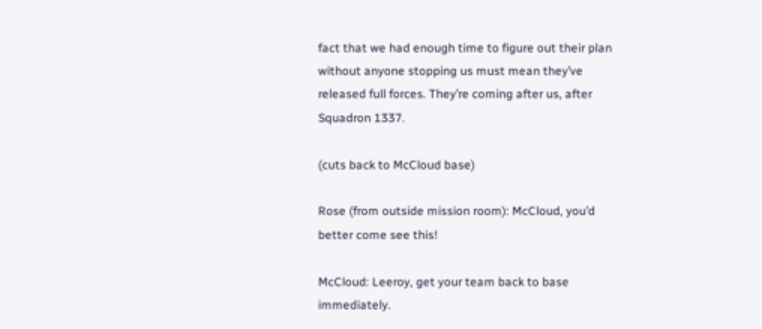fact that we had enough time to figure out their plan without anyone stopping us must mean they’ve released full forces. They’re coming after us, after Squadron 1337.

(cuts back to McCloud base)

Rose (from outside mission room): McCloud, you’d better come see this!

McCloud: Leeroy, get your team back to base immediately.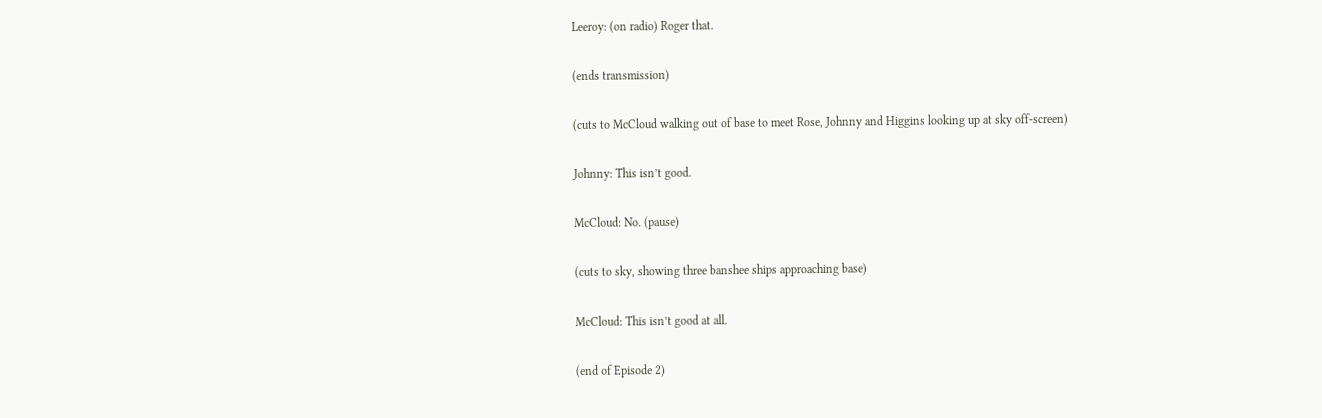Leeroy: (on radio) Roger that.

(ends transmission)

(cuts to McCloud walking out of base to meet Rose, Johnny and Higgins looking up at sky off-screen)

Johnny: This isn’t good.

McCloud: No. (pause)

(cuts to sky, showing three banshee ships approaching base)

McCloud: This isn’t good at all.

(end of Episode 2)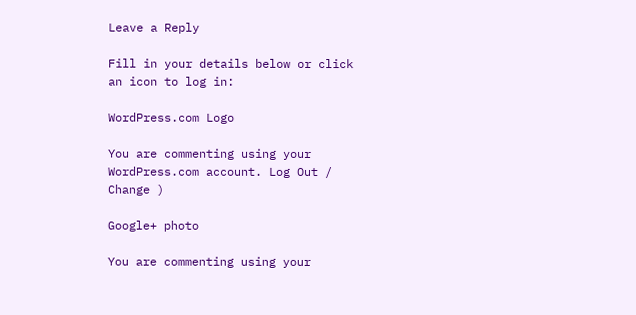Leave a Reply

Fill in your details below or click an icon to log in:

WordPress.com Logo

You are commenting using your WordPress.com account. Log Out /  Change )

Google+ photo

You are commenting using your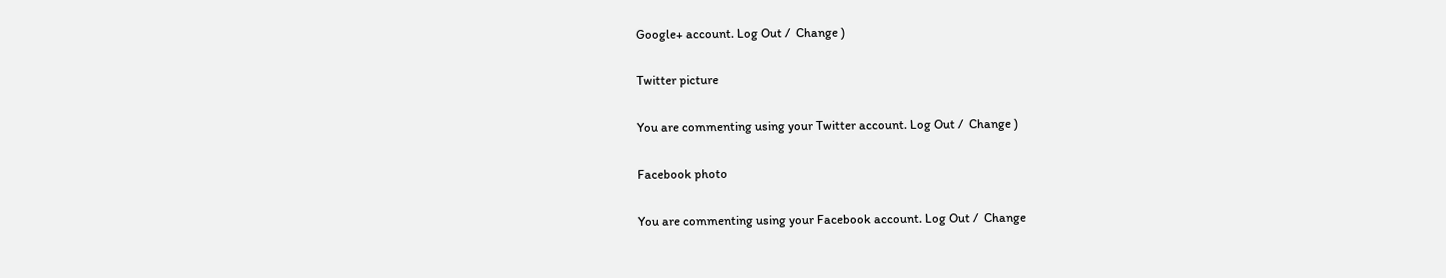Google+ account. Log Out /  Change )

Twitter picture

You are commenting using your Twitter account. Log Out /  Change )

Facebook photo

You are commenting using your Facebook account. Log Out /  Change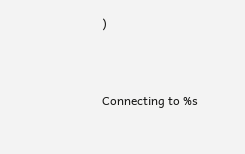)


Connecting to %s